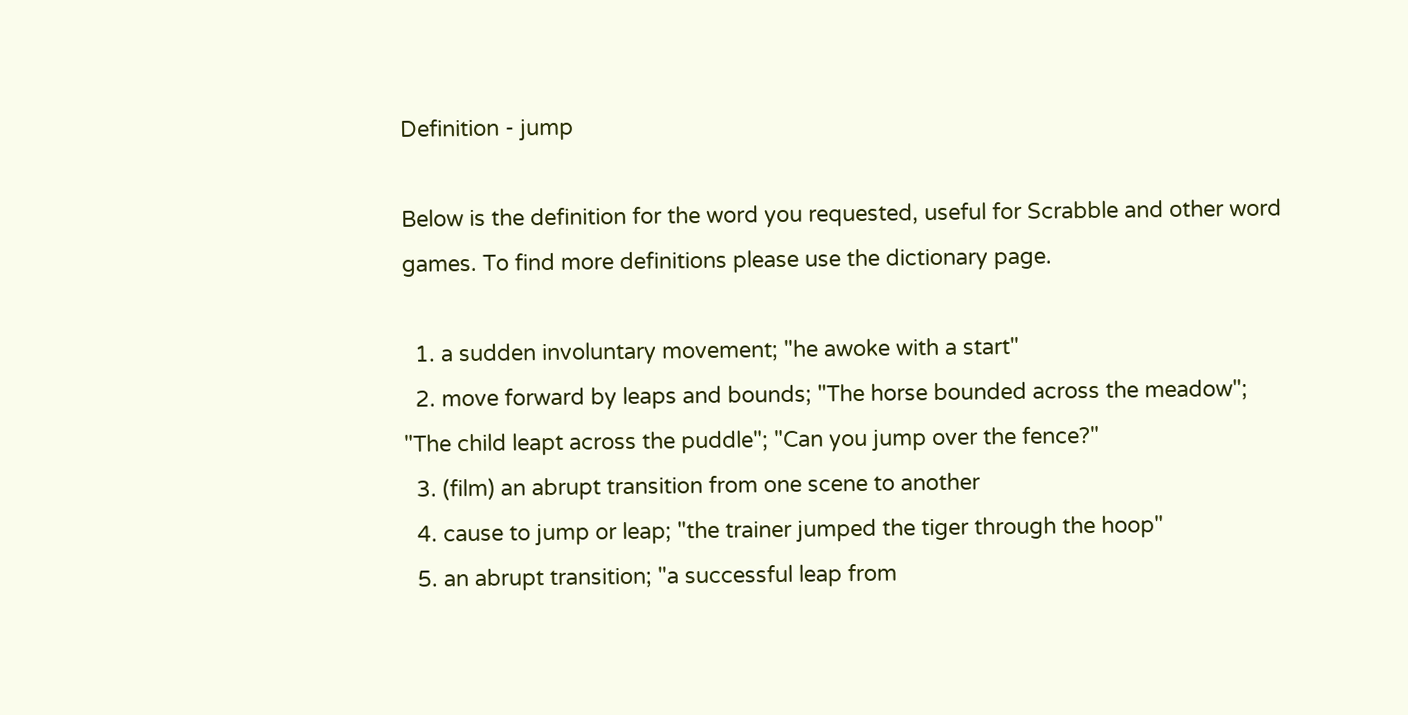Definition - jump

Below is the definition for the word you requested, useful for Scrabble and other word games. To find more definitions please use the dictionary page.

  1. a sudden involuntary movement; "he awoke with a start"
  2. move forward by leaps and bounds; "The horse bounded across the meadow"; "The child leapt across the puddle"; "Can you jump over the fence?"
  3. (film) an abrupt transition from one scene to another
  4. cause to jump or leap; "the trainer jumped the tiger through the hoop"
  5. an abrupt transition; "a successful leap from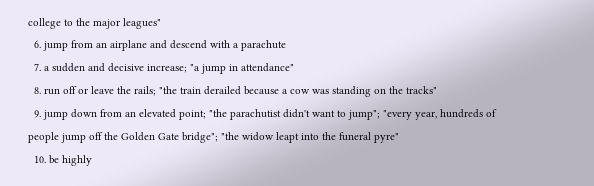college to the major leagues"
  6. jump from an airplane and descend with a parachute
  7. a sudden and decisive increase; "a jump in attendance"
  8. run off or leave the rails; "the train derailed because a cow was standing on the tracks"
  9. jump down from an elevated point; "the parachutist didn't want to jump"; "every year, hundreds of people jump off the Golden Gate bridge"; "the widow leapt into the funeral pyre"
  10. be highly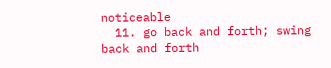noticeable
  11. go back and forth; swing back and forth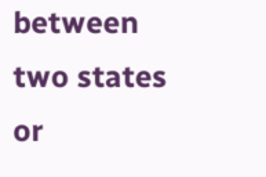between two states or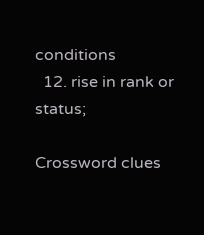conditions
  12. rise in rank or status;

Crossword clues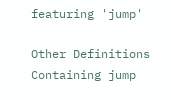featuring 'jump'

Other Definitions Containing jump